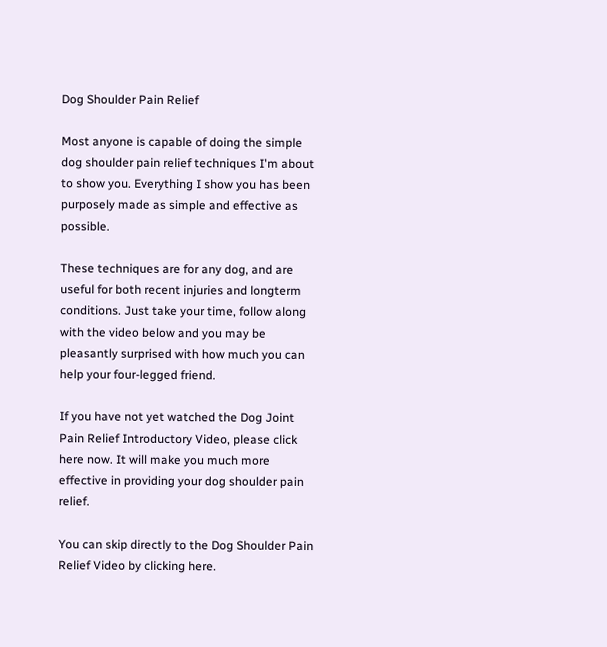Dog Shoulder Pain Relief

Most anyone is capable of doing the simple dog shoulder pain relief techniques I'm about to show you. Everything I show you has been purposely made as simple and effective as possible.

These techniques are for any dog, and are useful for both recent injuries and longterm conditions. Just take your time, follow along with the video below and you may be pleasantly surprised with how much you can help your four-legged friend.

If you have not yet watched the Dog Joint Pain Relief Introductory Video, please click here now. It will make you much more effective in providing your dog shoulder pain relief.

You can skip directly to the Dog Shoulder Pain Relief Video by clicking here.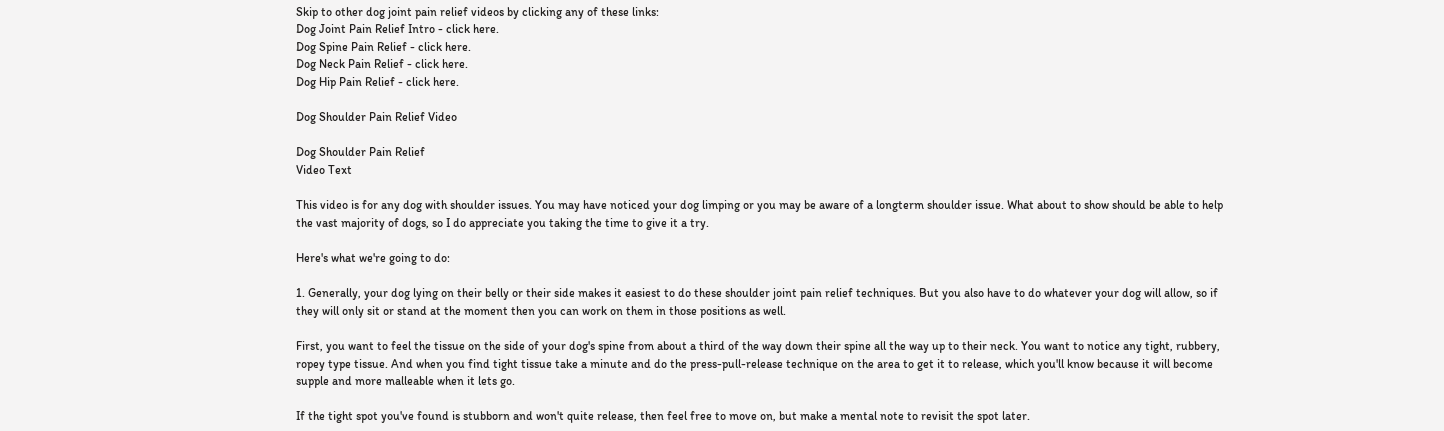Skip to other dog joint pain relief videos by clicking any of these links:
Dog Joint Pain Relief Intro - click here.
Dog Spine Pain Relief - click here.
Dog Neck Pain Relief - click here.
Dog Hip Pain Relief - click here.

Dog Shoulder Pain Relief Video

Dog Shoulder Pain Relief
Video Text

This video is for any dog with shoulder issues. You may have noticed your dog limping or you may be aware of a longterm shoulder issue. What about to show should be able to help the vast majority of dogs, so I do appreciate you taking the time to give it a try.

Here's what we're going to do:

1. Generally, your dog lying on their belly or their side makes it easiest to do these shoulder joint pain relief techniques. But you also have to do whatever your dog will allow, so if they will only sit or stand at the moment then you can work on them in those positions as well.

First, you want to feel the tissue on the side of your dog's spine from about a third of the way down their spine all the way up to their neck. You want to notice any tight, rubbery, ropey type tissue. And when you find tight tissue take a minute and do the press-pull-release technique on the area to get it to release, which you'll know because it will become supple and more malleable when it lets go.

If the tight spot you've found is stubborn and won't quite release, then feel free to move on, but make a mental note to revisit the spot later.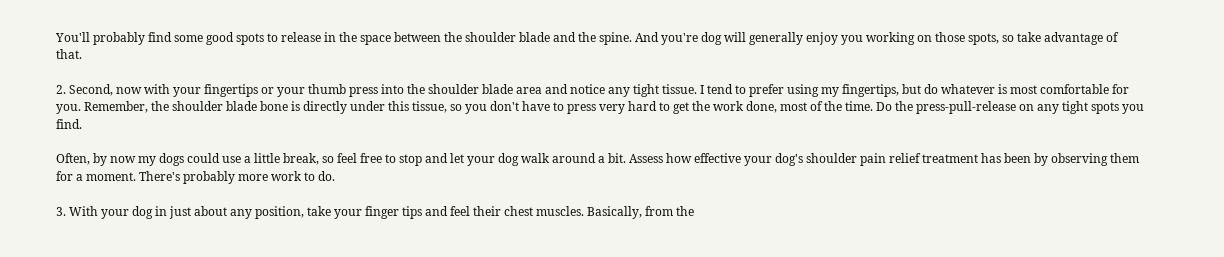You'll probably find some good spots to release in the space between the shoulder blade and the spine. And you're dog will generally enjoy you working on those spots, so take advantage of that.

2. Second, now with your fingertips or your thumb press into the shoulder blade area and notice any tight tissue. I tend to prefer using my fingertips, but do whatever is most comfortable for you. Remember, the shoulder blade bone is directly under this tissue, so you don't have to press very hard to get the work done, most of the time. Do the press-pull-release on any tight spots you find.

Often, by now my dogs could use a little break, so feel free to stop and let your dog walk around a bit. Assess how effective your dog's shoulder pain relief treatment has been by observing them for a moment. There's probably more work to do.

3. With your dog in just about any position, take your finger tips and feel their chest muscles. Basically, from the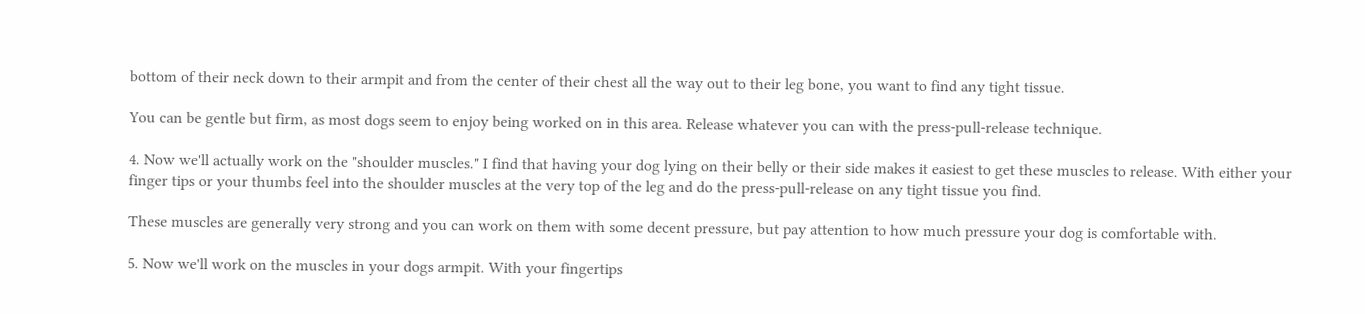bottom of their neck down to their armpit and from the center of their chest all the way out to their leg bone, you want to find any tight tissue.

You can be gentle but firm, as most dogs seem to enjoy being worked on in this area. Release whatever you can with the press-pull-release technique.

4. Now we'll actually work on the "shoulder muscles." I find that having your dog lying on their belly or their side makes it easiest to get these muscles to release. With either your finger tips or your thumbs feel into the shoulder muscles at the very top of the leg and do the press-pull-release on any tight tissue you find.

These muscles are generally very strong and you can work on them with some decent pressure, but pay attention to how much pressure your dog is comfortable with.

5. Now we'll work on the muscles in your dogs armpit. With your fingertips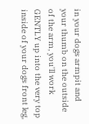in your dogs armpit and your thumb on the outside of the arm, you'll work GENTLY up into the very top inside of your dogs front leg,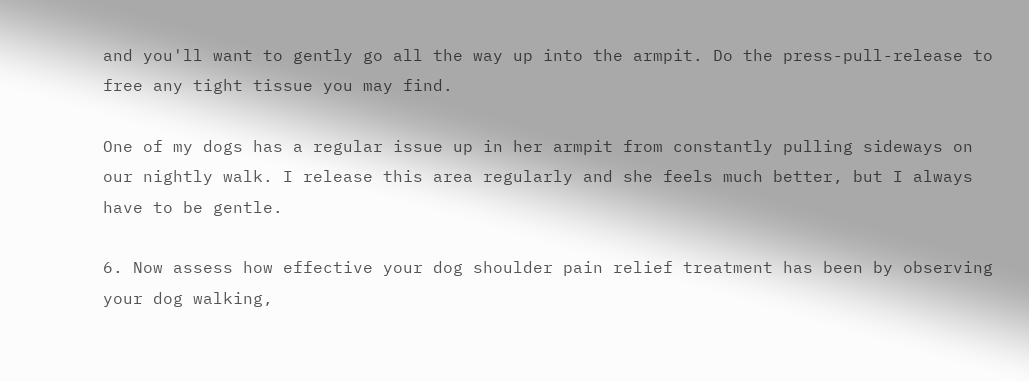and you'll want to gently go all the way up into the armpit. Do the press-pull-release to free any tight tissue you may find.

One of my dogs has a regular issue up in her armpit from constantly pulling sideways on our nightly walk. I release this area regularly and she feels much better, but I always have to be gentle.

6. Now assess how effective your dog shoulder pain relief treatment has been by observing your dog walking,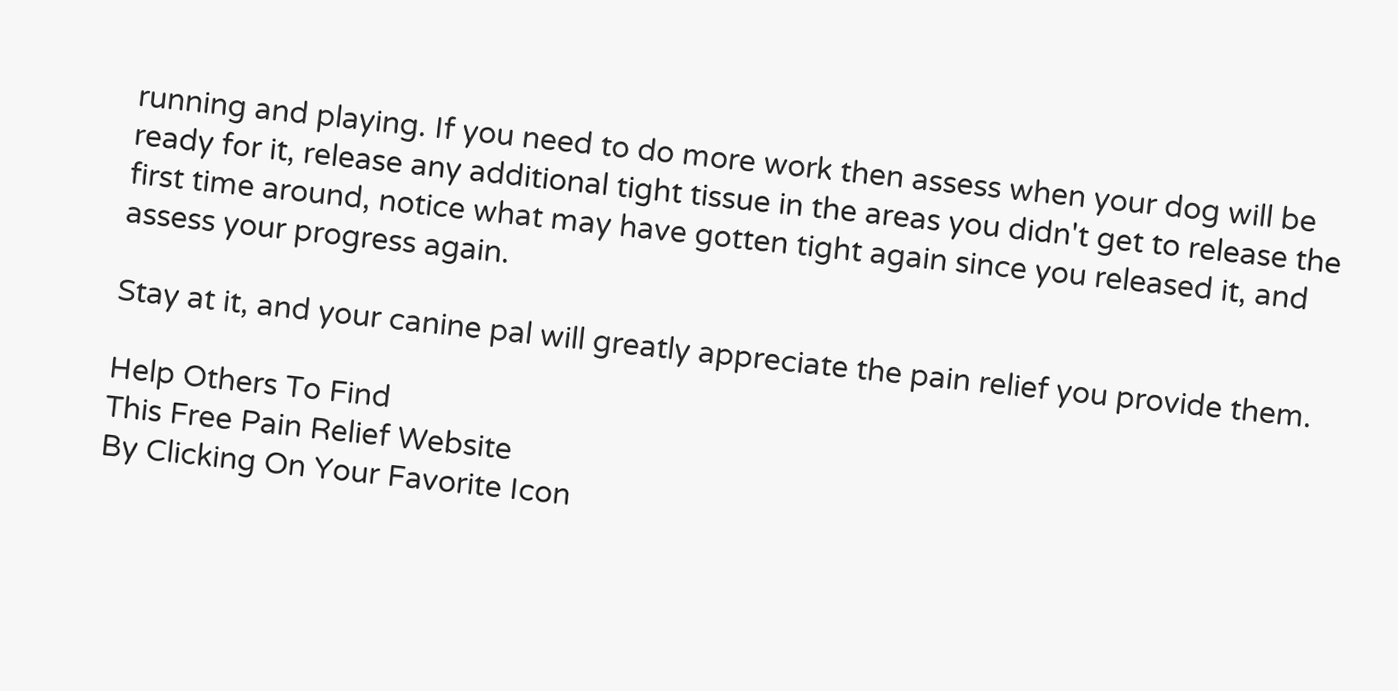running and playing. If you need to do more work then assess when your dog will be ready for it, release any additional tight tissue in the areas you didn't get to release the first time around, notice what may have gotten tight again since you released it, and assess your progress again.

Stay at it, and your canine pal will greatly appreciate the pain relief you provide them.

Help Others To Find
This Free Pain Relief Website
By Clicking On Your Favorite Icon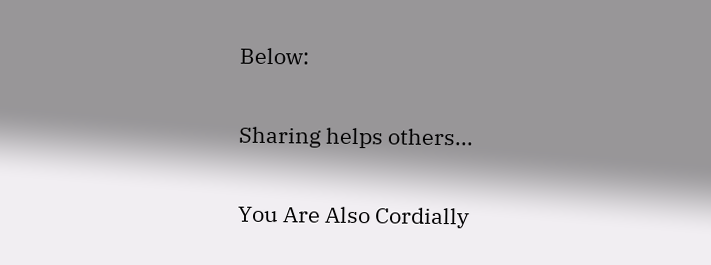Below:

Sharing helps others...

You Are Also Cordially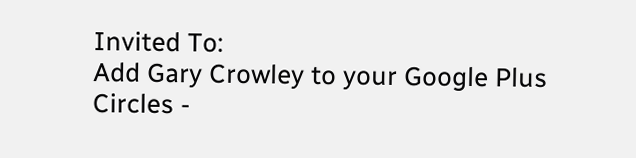Invited To:
Add Gary Crowley to your Google Plus Circles -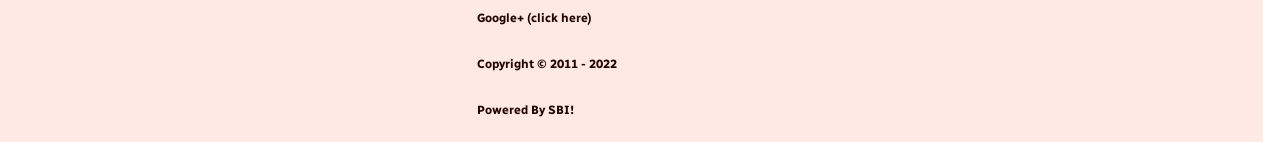Google+ (click here)

Copyright © 2011 - 2022

Powered By SBI!